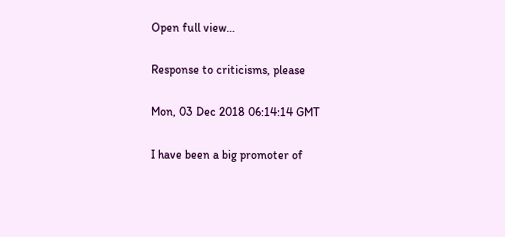Open full view…

Response to criticisms, please

Mon, 03 Dec 2018 06:14:14 GMT

I have been a big promoter of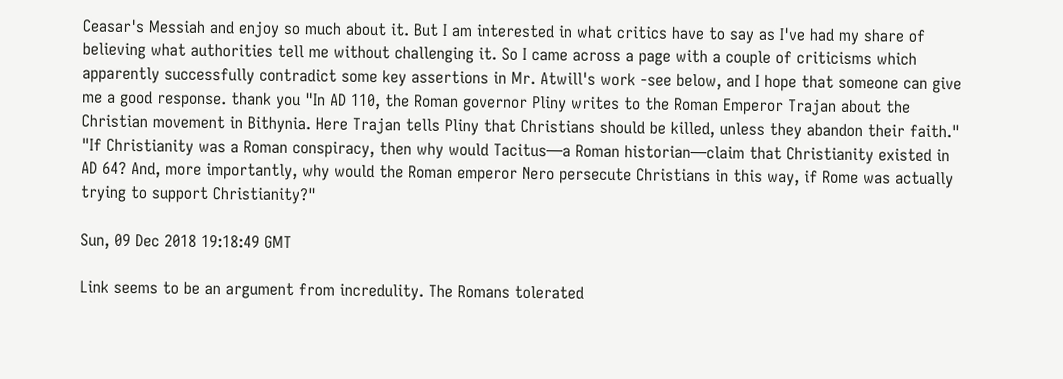Ceasar's Messiah and enjoy so much about it. But I am interested in what critics have to say as I've had my share of believing what authorities tell me without challenging it. So I came across a page with a couple of criticisms which apparently successfully contradict some key assertions in Mr. Atwill's work -see below, and I hope that someone can give me a good response. thank you "In AD 110, the Roman governor Pliny writes to the Roman Emperor Trajan about the Christian movement in Bithynia. Here Trajan tells Pliny that Christians should be killed, unless they abandon their faith." "If Christianity was a Roman conspiracy, then why would Tacitus—a Roman historian—claim that Christianity existed in AD 64? And, more importantly, why would the Roman emperor Nero persecute Christians in this way, if Rome was actually trying to support Christianity?"

Sun, 09 Dec 2018 19:18:49 GMT

Link seems to be an argument from incredulity. The Romans tolerated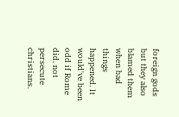foreign gods but they also blamed them when bad things happened. It would've been odd if Rome did. not persecute christians.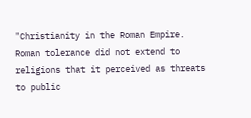"Christianity in the Roman Empire. Roman tolerance did not extend to religions that it perceived as threats to public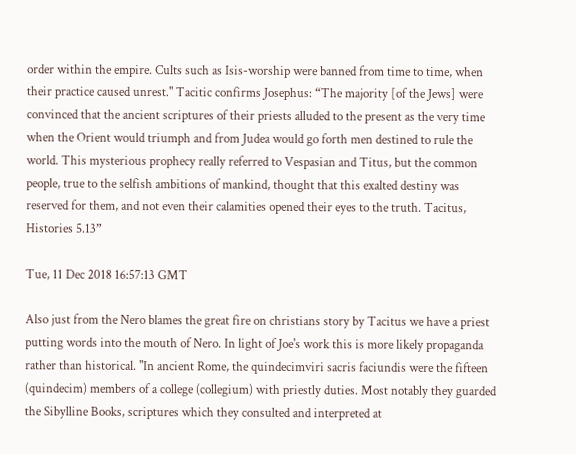order within the empire. Cults such as Isis-worship were banned from time to time, when their practice caused unrest." Tacitic confirms Josephus: “The majority [of the Jews] were convinced that the ancient scriptures of their priests alluded to the present as the very time when the Orient would triumph and from Judea would go forth men destined to rule the world. This mysterious prophecy really referred to Vespasian and Titus, but the common people, true to the selfish ambitions of mankind, thought that this exalted destiny was reserved for them, and not even their calamities opened their eyes to the truth. Tacitus, Histories 5.13”

Tue, 11 Dec 2018 16:57:13 GMT

Also just from the Nero blames the great fire on christians story by Tacitus we have a priest putting words into the mouth of Nero. In light of Joe's work this is more likely propaganda rather than historical. "In ancient Rome, the quindecimviri sacris faciundis were the fifteen (quindecim) members of a college (collegium) with priestly duties. Most notably they guarded the Sibylline Books, scriptures which they consulted and interpreted at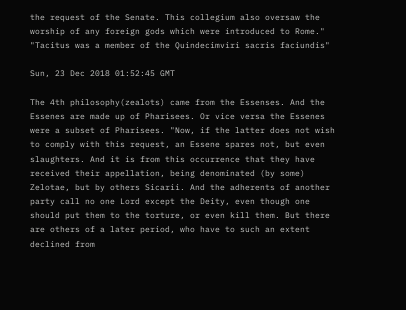the request of the Senate. This collegium also oversaw the worship of any foreign gods which were introduced to Rome." "Tacitus was a member of the Quindecimviri sacris faciundis"

Sun, 23 Dec 2018 01:52:45 GMT

The 4th philosophy(zealots) came from the Essenses. And the Essenes are made up of Pharisees. Or vice versa the Essenes were a subset of Pharisees. "Now, if the latter does not wish to comply with this request, an Essene spares not, but even slaughters. And it is from this occurrence that they have received their appellation, being denominated (by some) Zelotae, but by others Sicarii. And the adherents of another party call no one Lord except the Deity, even though one should put them to the torture, or even kill them. But there are others of a later period, who have to such an extent declined from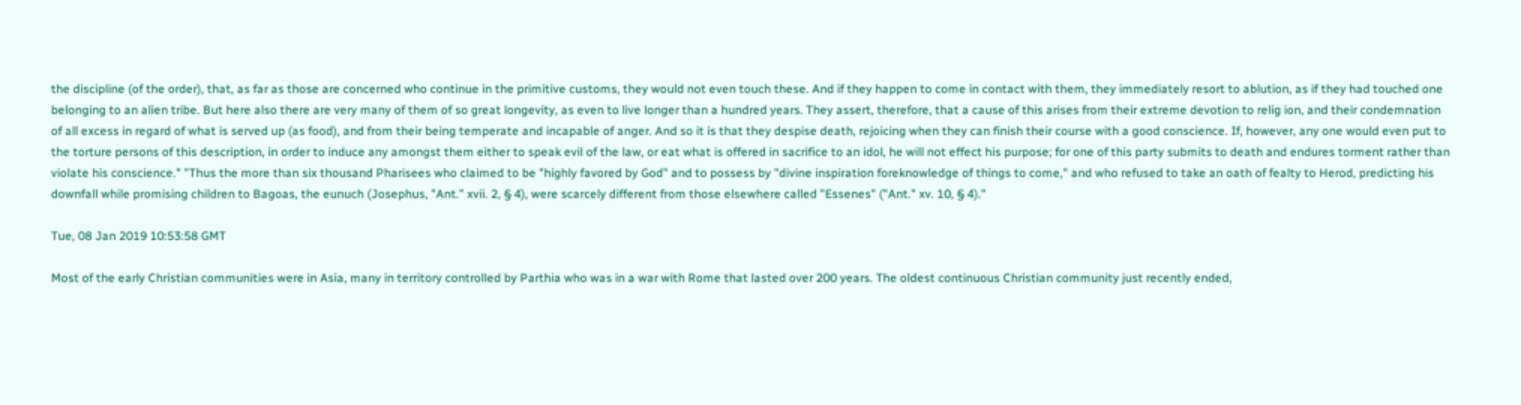the discipline (of the order), that, as far as those are concerned who continue in the primitive customs, they would not even touch these. And if they happen to come in contact with them, they immediately resort to ablution, as if they had touched one belonging to an alien tribe. But here also there are very many of them of so great longevity, as even to live longer than a hundred years. They assert, therefore, that a cause of this arises from their extreme devotion to relig ion, and their condemnation of all excess in regard of what is served up (as food), and from their being temperate and incapable of anger. And so it is that they despise death, rejoicing when they can finish their course with a good conscience. If, however, any one would even put to the torture persons of this description, in order to induce any amongst them either to speak evil of the law, or eat what is offered in sacrifice to an idol, he will not effect his purpose; for one of this party submits to death and endures torment rather than violate his conscience." "Thus the more than six thousand Pharisees who claimed to be "highly favored by God" and to possess by "divine inspiration foreknowledge of things to come," and who refused to take an oath of fealty to Herod, predicting his downfall while promising children to Bagoas, the eunuch (Josephus, "Ant." xvii. 2, § 4), were scarcely different from those elsewhere called "Essenes" ("Ant." xv. 10, § 4)."

Tue, 08 Jan 2019 10:53:58 GMT

Most of the early Christian communities were in Asia, many in territory controlled by Parthia who was in a war with Rome that lasted over 200 years. The oldest continuous Christian community just recently ended,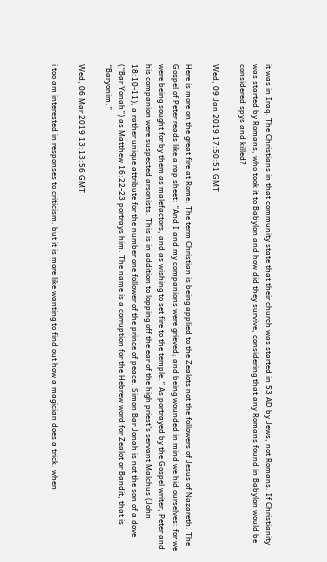it was in Iraq. The Christians in that community state that their church was started in 53 AD by Jews, not Romans. If Christianity was started by Romans, who took it to Babylon and how did they survive, considering that any Romans found in Babylon would be considered spys and killed?

Wed, 09 Jan 2019 17:50:51 GMT

Here is more on the great fire at Rome. The term Christian is being applied to the Zealots not the followers of Jesus of Nazareth. The Gospel of Peter reads like a rap sheet: “And I and my companions were grieved; and being wounded in mind we hid ourselves: for we were being sought for by them as malefactors, and as wishing to set fire to the temple.” As portrayed by the Gospel writer, Peter and his companion were suspected arsonists. This is in addition to lopping off the ear of the high priest’s servant Malchus (John 18:10-11), a rather unique attribute for the number one follower of the prince of peace. Simon Bar Jonah is not the son of a dove (“Bar Yonah”) as Matthew 16:22-23 portrays him. The name is a corruption for the Hebrew word for Zealot or Bandit, that is “Baryonim.”

Wed, 06 Mar 2019 13:13:56 GMT

i too am interested in responses to criticism. but it is more like wanting to find out how a magician does a trick. when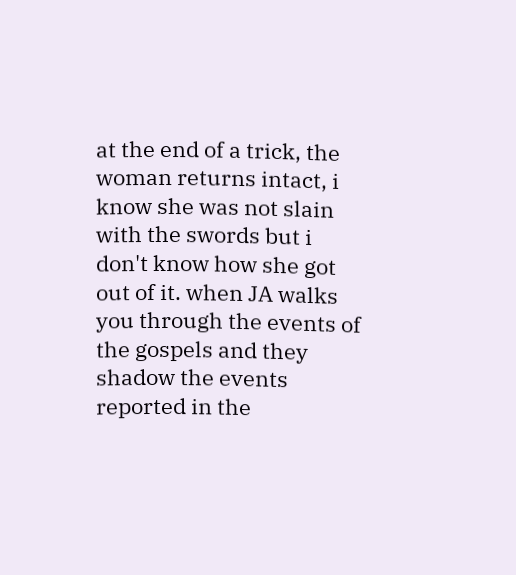at the end of a trick, the woman returns intact, i know she was not slain with the swords but i don't know how she got out of it. when JA walks you through the events of the gospels and they shadow the events reported in the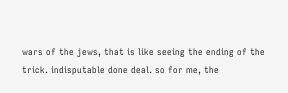wars of the jews, that is like seeing the ending of the trick. indisputable done deal. so for me, the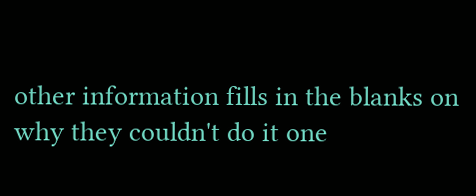other information fills in the blanks on why they couldn't do it one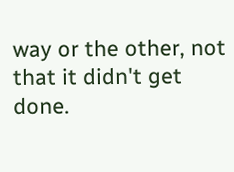way or the other, not that it didn't get done.